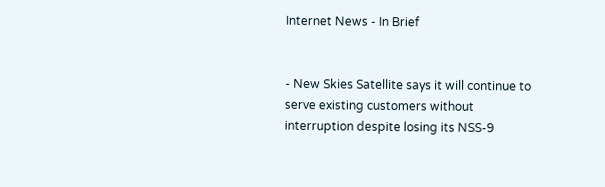Internet News - In Brief


- New Skies Satellite says it will continue to serve existing customers without interruption despite losing its NSS-9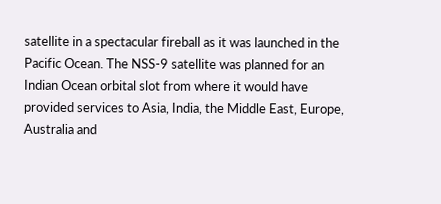satellite in a spectacular fireball as it was launched in the Pacific Ocean. The NSS-9 satellite was planned for an Indian Ocean orbital slot from where it would have provided services to Asia, India, the Middle East, Europe, Australia and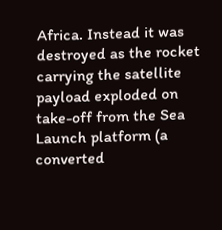Africa. Instead it was destroyed as the rocket carrying the satellite payload exploded on take-off from the Sea Launch platform (a converted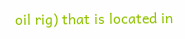oil rig) that is located in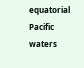equatorial Pacific waters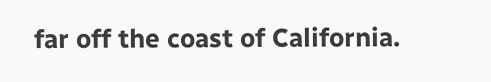far off the coast of California.